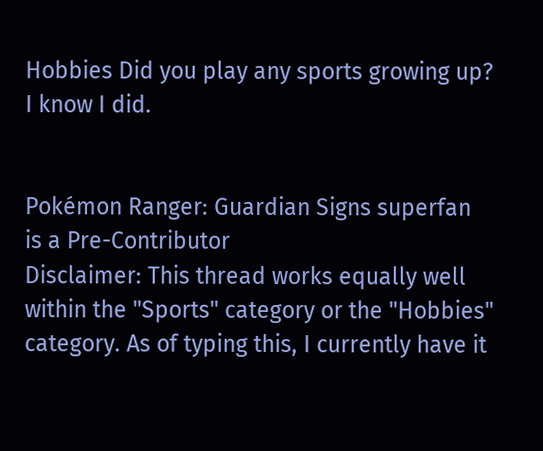Hobbies Did you play any sports growing up? I know I did.


Pokémon Ranger: Guardian Signs superfan
is a Pre-Contributor
Disclaimer: This thread works equally well within the "Sports" category or the "Hobbies" category. As of typing this, I currently have it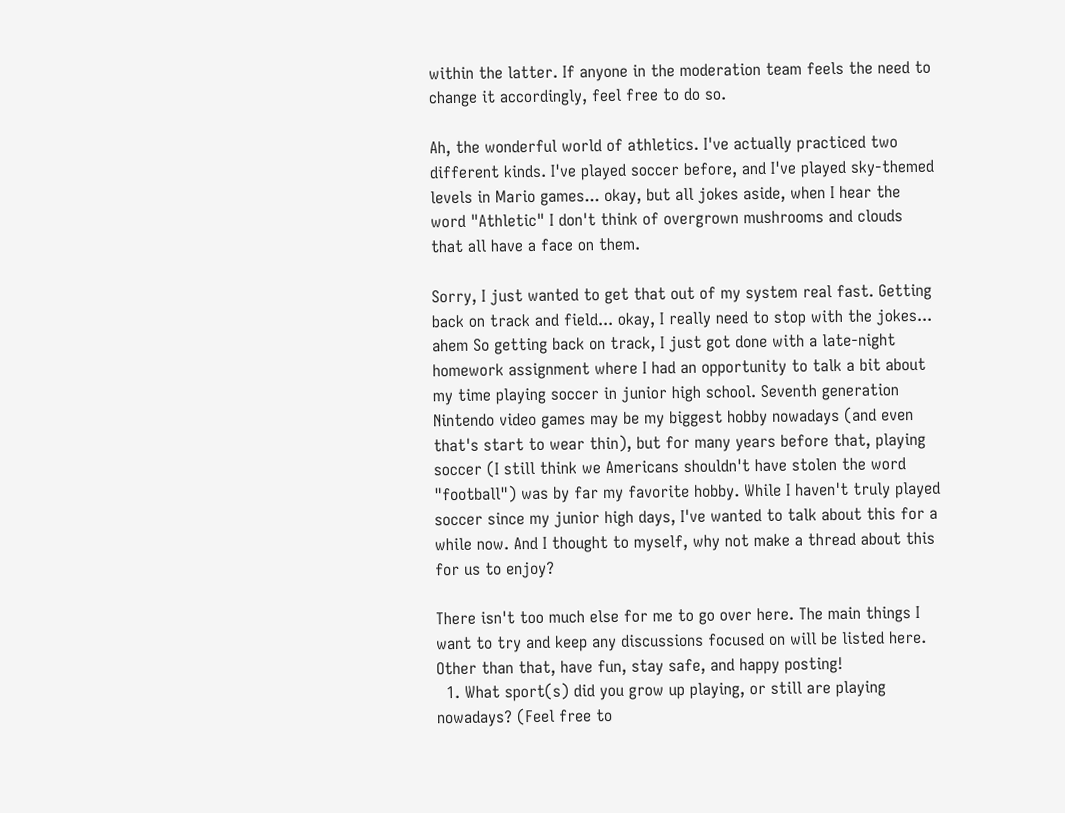within the latter. If anyone in the moderation team feels the need to change it accordingly, feel free to do so.

Ah, the wonderful world of athletics. I've actually practiced two different kinds. I've played soccer before, and I've played sky-themed levels in Mario games... okay, but all jokes aside, when I hear the word "Athletic" I don't think of overgrown mushrooms and clouds that all have a face on them.

Sorry, I just wanted to get that out of my system real fast. Getting back on track and field... okay, I really need to stop with the jokes... ahem So getting back on track, I just got done with a late-night homework assignment where I had an opportunity to talk a bit about my time playing soccer in junior high school. Seventh generation Nintendo video games may be my biggest hobby nowadays (and even that's start to wear thin), but for many years before that, playing soccer (I still think we Americans shouldn't have stolen the word "football") was by far my favorite hobby. While I haven't truly played soccer since my junior high days, I've wanted to talk about this for a while now. And I thought to myself, why not make a thread about this for us to enjoy?

There isn't too much else for me to go over here. The main things I want to try and keep any discussions focused on will be listed here. Other than that, have fun, stay safe, and happy posting!
  1. What sport(s) did you grow up playing, or still are playing nowadays? (Feel free to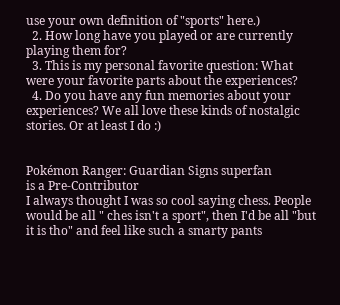use your own definition of "sports" here.)
  2. How long have you played or are currently playing them for?
  3. This is my personal favorite question: What were your favorite parts about the experiences?
  4. Do you have any fun memories about your experiences? We all love these kinds of nostalgic stories. Or at least I do :)


Pokémon Ranger: Guardian Signs superfan
is a Pre-Contributor
I always thought I was so cool saying chess. People would be all " ches isn't a sport", then I'd be all "but it is tho" and feel like such a smarty pants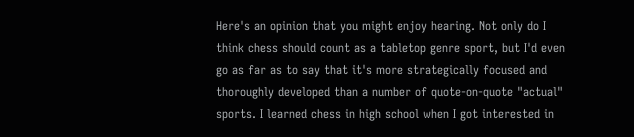Here's an opinion that you might enjoy hearing. Not only do I think chess should count as a tabletop genre sport, but I'd even go as far as to say that it's more strategically focused and thoroughly developed than a number of quote-on-quote "actual" sports. I learned chess in high school when I got interested in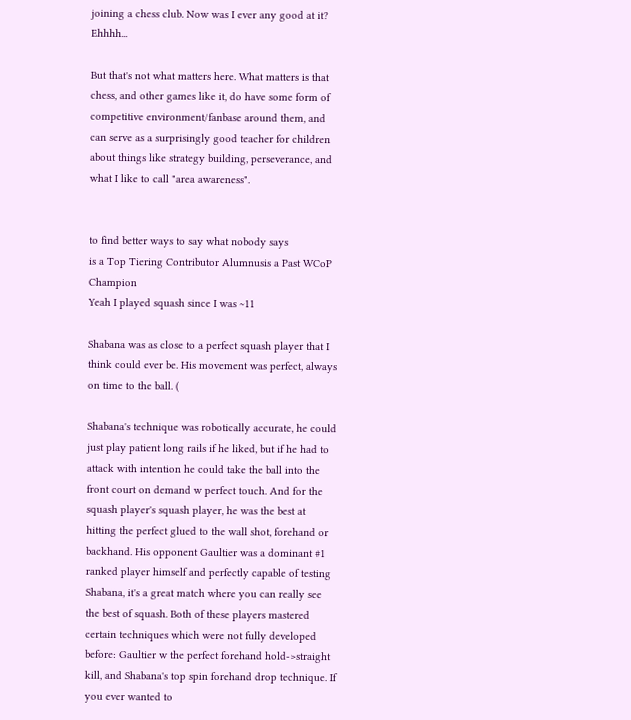joining a chess club. Now was I ever any good at it? Ehhhh...

But that's not what matters here. What matters is that chess, and other games like it, do have some form of competitive environment/fanbase around them, and can serve as a surprisingly good teacher for children about things like strategy building, perseverance, and what I like to call "area awareness".


to find better ways to say what nobody says
is a Top Tiering Contributor Alumnusis a Past WCoP Champion
Yeah I played squash since I was ~11

Shabana was as close to a perfect squash player that I think could ever be. His movement was perfect, always on time to the ball. (

Shabana's technique was robotically accurate, he could just play patient long rails if he liked, but if he had to attack with intention he could take the ball into the front court on demand w perfect touch. And for the squash player's squash player, he was the best at hitting the perfect glued to the wall shot, forehand or backhand. His opponent Gaultier was a dominant #1 ranked player himself and perfectly capable of testing Shabana, it's a great match where you can really see the best of squash. Both of these players mastered certain techniques which were not fully developed before: Gaultier w the perfect forehand hold->straight kill, and Shabana's top spin forehand drop technique. If you ever wanted to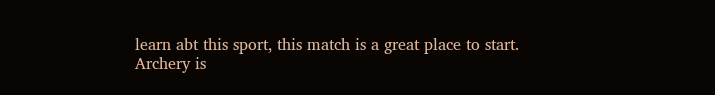learn abt this sport, this match is a great place to start.
Archery is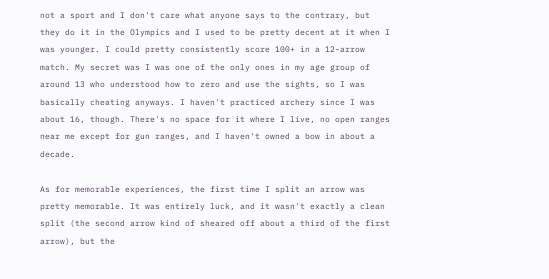not a sport and I don't care what anyone says to the contrary, but they do it in the Olympics and I used to be pretty decent at it when I was younger. I could pretty consistently score 100+ in a 12-arrow match. My secret was I was one of the only ones in my age group of around 13 who understood how to zero and use the sights, so I was basically cheating anyways. I haven't practiced archery since I was about 16, though. There's no space for it where I live, no open ranges near me except for gun ranges, and I haven't owned a bow in about a decade.

As for memorable experiences, the first time I split an arrow was pretty memorable. It was entirely luck, and it wasn't exactly a clean split (the second arrow kind of sheared off about a third of the first arrow), but the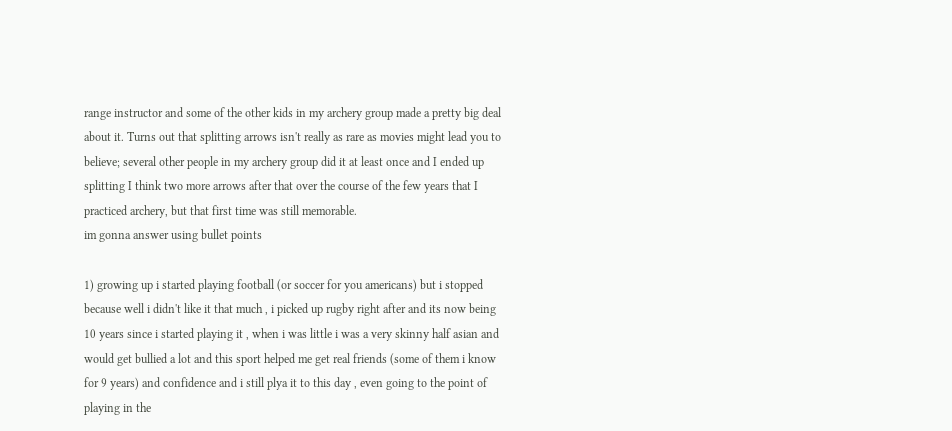range instructor and some of the other kids in my archery group made a pretty big deal about it. Turns out that splitting arrows isn't really as rare as movies might lead you to believe; several other people in my archery group did it at least once and I ended up splitting I think two more arrows after that over the course of the few years that I practiced archery, but that first time was still memorable.
im gonna answer using bullet points

1) growing up i started playing football (or soccer for you americans) but i stopped because well i didn't like it that much , i picked up rugby right after and its now being 10 years since i started playing it , when i was little i was a very skinny half asian and would get bullied a lot and this sport helped me get real friends (some of them i know for 9 years) and confidence and i still plya it to this day , even going to the point of playing in the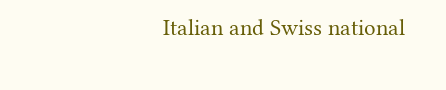Italian and Swiss national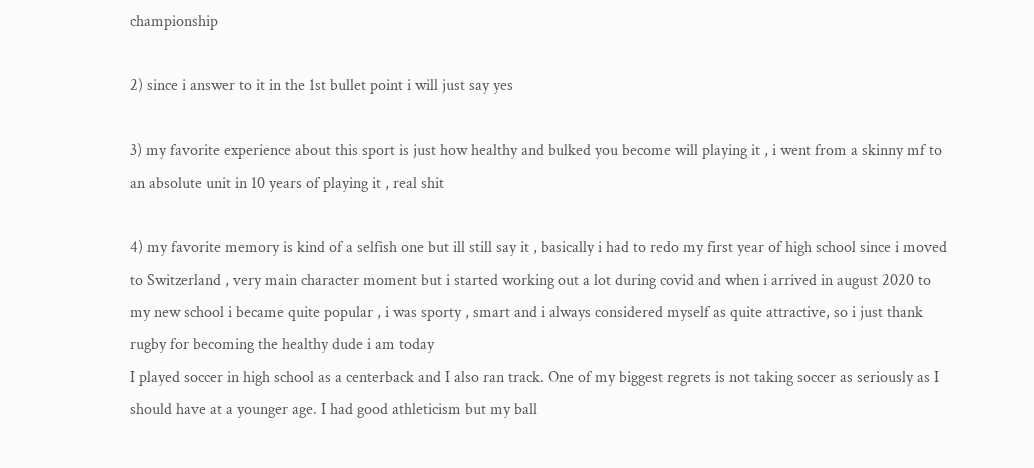championship

2) since i answer to it in the 1st bullet point i will just say yes

3) my favorite experience about this sport is just how healthy and bulked you become will playing it , i went from a skinny mf to an absolute unit in 10 years of playing it , real shit

4) my favorite memory is kind of a selfish one but ill still say it , basically i had to redo my first year of high school since i moved to Switzerland , very main character moment but i started working out a lot during covid and when i arrived in august 2020 to my new school i became quite popular , i was sporty , smart and i always considered myself as quite attractive, so i just thank rugby for becoming the healthy dude i am today
I played soccer in high school as a centerback and I also ran track. One of my biggest regrets is not taking soccer as seriously as I should have at a younger age. I had good athleticism but my ball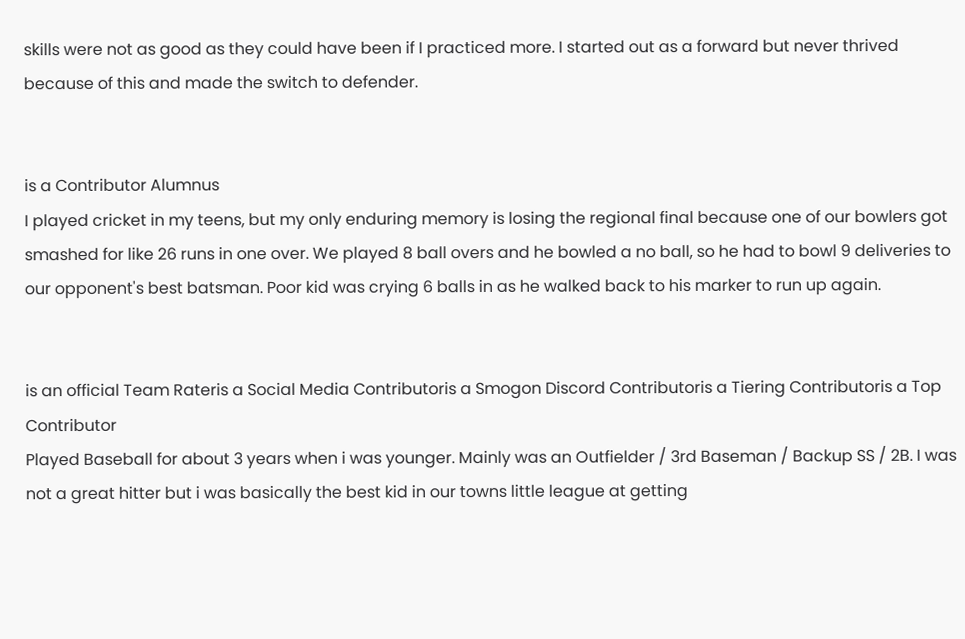skills were not as good as they could have been if I practiced more. I started out as a forward but never thrived because of this and made the switch to defender.


is a Contributor Alumnus
I played cricket in my teens, but my only enduring memory is losing the regional final because one of our bowlers got smashed for like 26 runs in one over. We played 8 ball overs and he bowled a no ball, so he had to bowl 9 deliveries to our opponent's best batsman. Poor kid was crying 6 balls in as he walked back to his marker to run up again.


is an official Team Rateris a Social Media Contributoris a Smogon Discord Contributoris a Tiering Contributoris a Top Contributor
Played Baseball for about 3 years when i was younger. Mainly was an Outfielder / 3rd Baseman / Backup SS / 2B. I was not a great hitter but i was basically the best kid in our towns little league at getting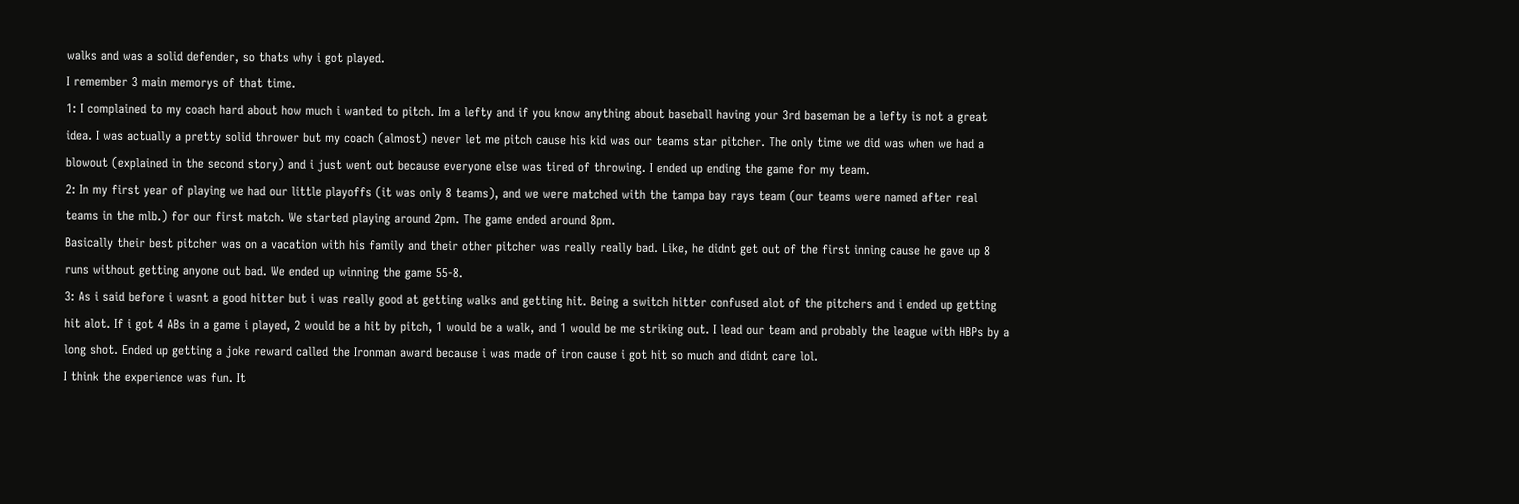walks and was a solid defender, so thats why i got played.
I remember 3 main memorys of that time.
1: I complained to my coach hard about how much i wanted to pitch. Im a lefty and if you know anything about baseball having your 3rd baseman be a lefty is not a great idea. I was actually a pretty solid thrower but my coach (almost) never let me pitch cause his kid was our teams star pitcher. The only time we did was when we had a blowout (explained in the second story) and i just went out because everyone else was tired of throwing. I ended up ending the game for my team.
2: In my first year of playing we had our little playoffs (it was only 8 teams), and we were matched with the tampa bay rays team (our teams were named after real teams in the mlb.) for our first match. We started playing around 2pm. The game ended around 8pm.
Basically their best pitcher was on a vacation with his family and their other pitcher was really really bad. Like, he didnt get out of the first inning cause he gave up 8 runs without getting anyone out bad. We ended up winning the game 55-8.
3: As i said before i wasnt a good hitter but i was really good at getting walks and getting hit. Being a switch hitter confused alot of the pitchers and i ended up getting hit alot. If i got 4 ABs in a game i played, 2 would be a hit by pitch, 1 would be a walk, and 1 would be me striking out. I lead our team and probably the league with HBPs by a long shot. Ended up getting a joke reward called the Ironman award because i was made of iron cause i got hit so much and didnt care lol.
I think the experience was fun. It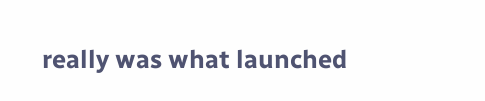really was what launched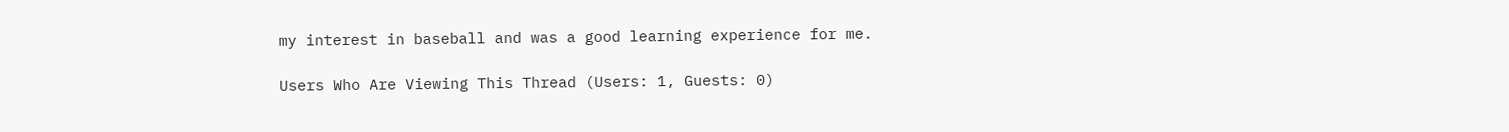my interest in baseball and was a good learning experience for me.

Users Who Are Viewing This Thread (Users: 1, Guests: 0)